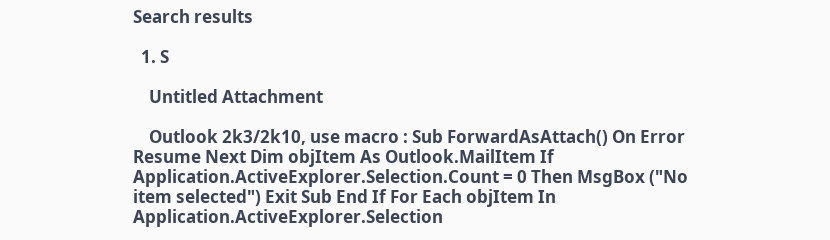Search results

  1. S

    Untitled Attachment

    Outlook 2k3/2k10, use macro : Sub ForwardAsAttach() On Error Resume Next Dim objItem As Outlook.MailItem If Application.ActiveExplorer.Selection.Count = 0 Then MsgBox ("No item selected") Exit Sub End If For Each objItem In Application.ActiveExplorer.Selection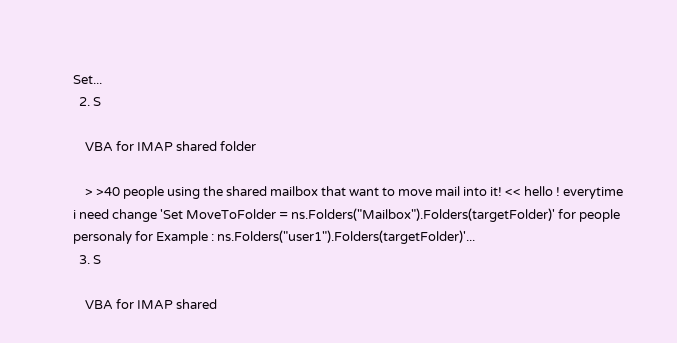Set...
  2. S

    VBA for IMAP shared folder

    > >40 people using the shared mailbox that want to move mail into it! << hello ! everytime i need change 'Set MoveToFolder = ns.Folders("Mailbox").Folders(targetFolder)' for people personaly for Example : ns.Folders("user1").Folders(targetFolder)'...
  3. S

    VBA for IMAP shared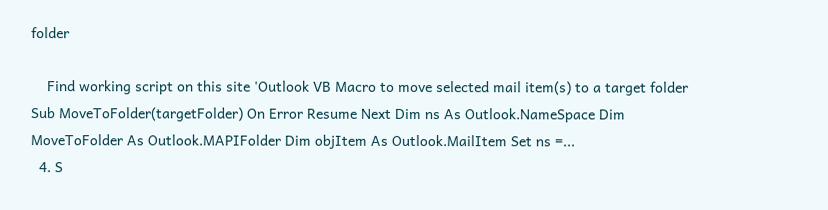folder

    Find working script on this site 'Outlook VB Macro to move selected mail item(s) to a target folder Sub MoveToFolder(targetFolder) On Error Resume Next Dim ns As Outlook.NameSpace Dim MoveToFolder As Outlook.MAPIFolder Dim objItem As Outlook.MailItem Set ns =...
  4. S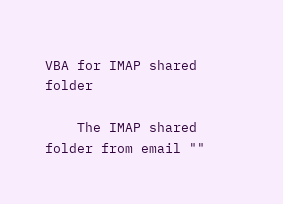VBA for IMAP shared folder

    The IMAP shared folder from email ""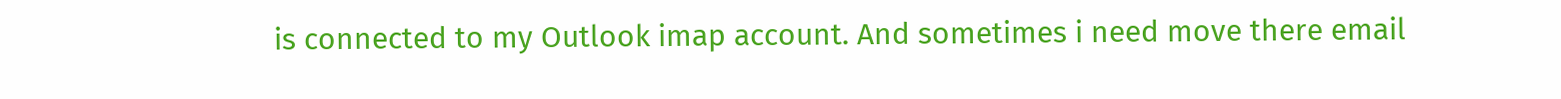is connected to my Outlook imap account. And sometimes i need move there email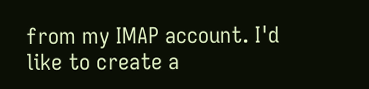from my IMAP account. I'd like to create a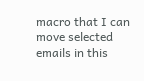macro that I can move selected emails in this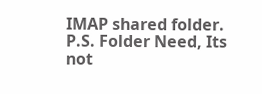IMAP shared folder. P.S. Folder Need, Its not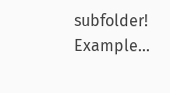subfolder! Example...